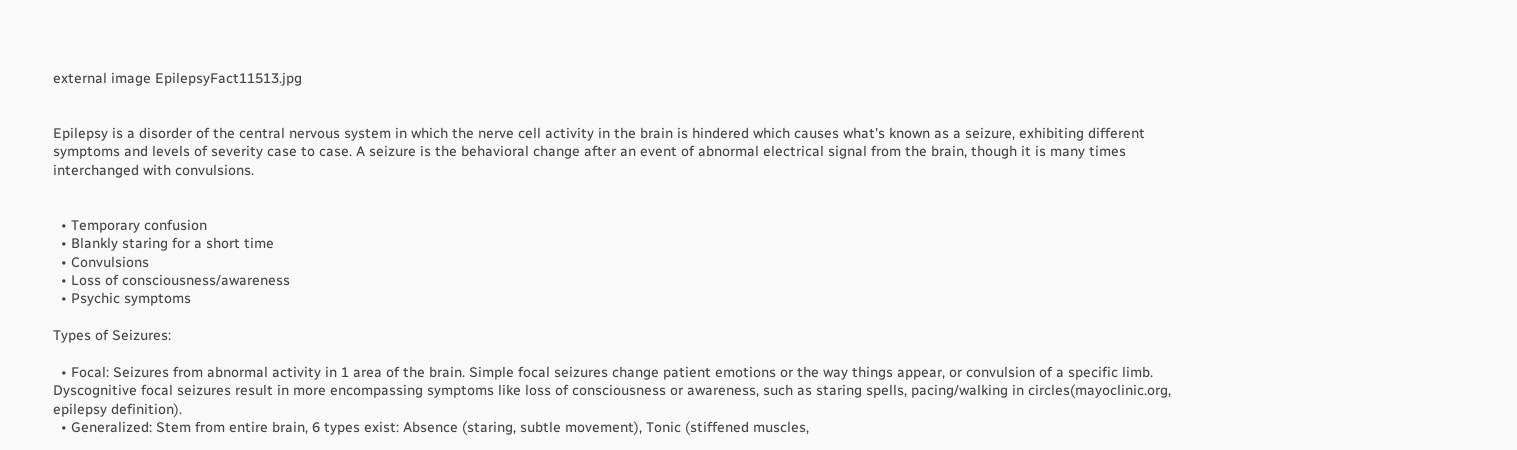external image EpilepsyFact11513.jpg


Epilepsy is a disorder of the central nervous system in which the nerve cell activity in the brain is hindered which causes what's known as a seizure, exhibiting different symptoms and levels of severity case to case. A seizure is the behavioral change after an event of abnormal electrical signal from the brain, though it is many times interchanged with convulsions.


  • Temporary confusion
  • Blankly staring for a short time
  • Convulsions
  • Loss of consciousness/awareness
  • Psychic symptoms

Types of Seizures:

  • Focal: Seizures from abnormal activity in 1 area of the brain. Simple focal seizures change patient emotions or the way things appear, or convulsion of a specific limb. Dyscognitive focal seizures result in more encompassing symptoms like loss of consciousness or awareness, such as staring spells, pacing/walking in circles(mayoclinic.org, epilepsy definition).
  • Generalized: Stem from entire brain, 6 types exist: Absence (staring, subtle movement), Tonic (stiffened muscles,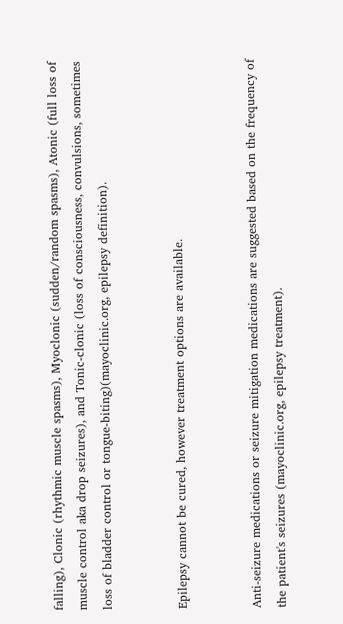falling), Clonic (rhythmic muscle spasms), Myoclonic (sudden/random spasms), Atonic (full loss of muscle control aka drop seizures), and Tonic-clonic (loss of consciousness, convulsions, sometimes loss of bladder control or tongue-biting)(mayoclinic.org, epilepsy definition).


Epilepsy cannot be cured, however treatment options are available.


Anti-seizure medications or seizure mitigation medications are suggested based on the frequency of the patient's seizures (mayoclinic.org, epilepsy treatment).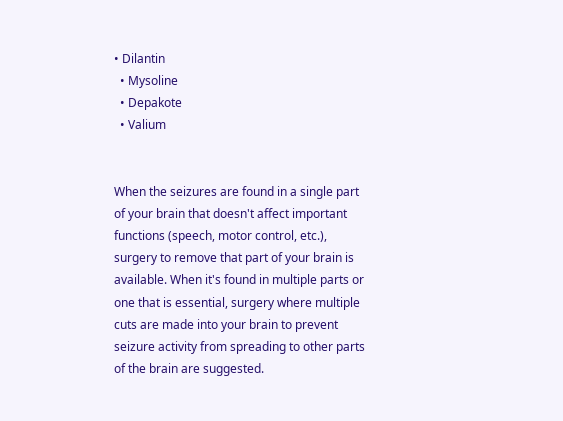• Dilantin
  • Mysoline
  • Depakote
  • Valium


When the seizures are found in a single part of your brain that doesn't affect important functions (speech, motor control, etc.), surgery to remove that part of your brain is available. When it's found in multiple parts or one that is essential, surgery where multiple cuts are made into your brain to prevent seizure activity from spreading to other parts of the brain are suggested.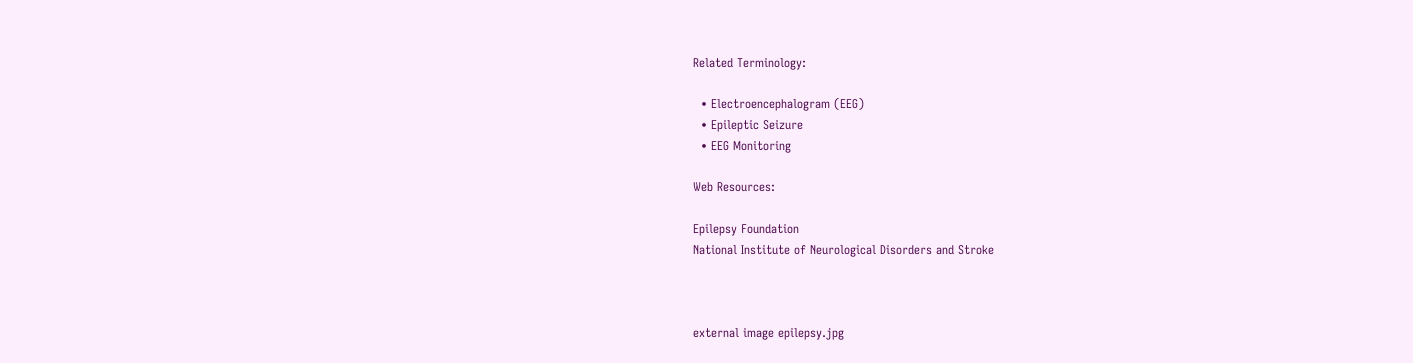Related Terminology:

  • Electroencephalogram (EEG)
  • Epileptic Seizure
  • EEG Monitoring

Web Resources:

Epilepsy Foundation
National Institute of Neurological Disorders and Stroke



external image epilepsy.jpg